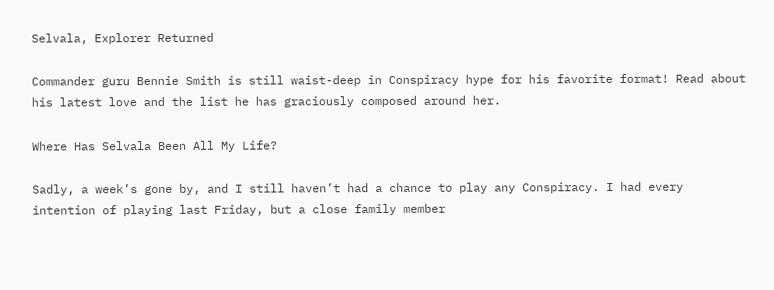Selvala, Explorer Returned

Commander guru Bennie Smith is still waist-deep in Conspiracy hype for his favorite format! Read about his latest love and the list he has graciously composed around her.

Where Has Selvala Been All My Life?

Sadly, a week’s gone by, and I still haven’t had a chance to play any Conspiracy. I had every intention of playing last Friday, but a close family member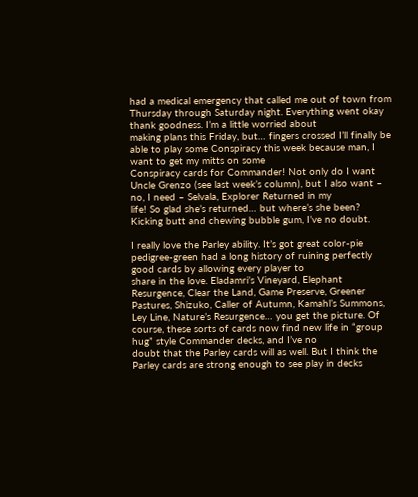had a medical emergency that called me out of town from Thursday through Saturday night. Everything went okay thank goodness. I’m a little worried about
making plans this Friday, but… fingers crossed I’ll finally be able to play some Conspiracy this week because man, I want to get my mitts on some
Conspiracy cards for Commander! Not only do I want Uncle Grenzo (see last week’s column), but I also want – no, I need – Selvala, Explorer Returned in my
life! So glad she’s returned… but where’s she been? Kicking butt and chewing bubble gum, I’ve no doubt.

I really love the Parley ability. It’s got great color-pie pedigree-green had a long history of ruining perfectly good cards by allowing every player to
share in the love. Eladamri’s Vineyard, Elephant Resurgence, Clear the Land, Game Preserve, Greener Pastures, Shizuko, Caller of Autumn, Kamahl’s Summons,
Ley Line, Nature’s Resurgence… you get the picture. Of course, these sorts of cards now find new life in “group hug” style Commander decks, and I’ve no
doubt that the Parley cards will as well. But I think the Parley cards are strong enough to see play in decks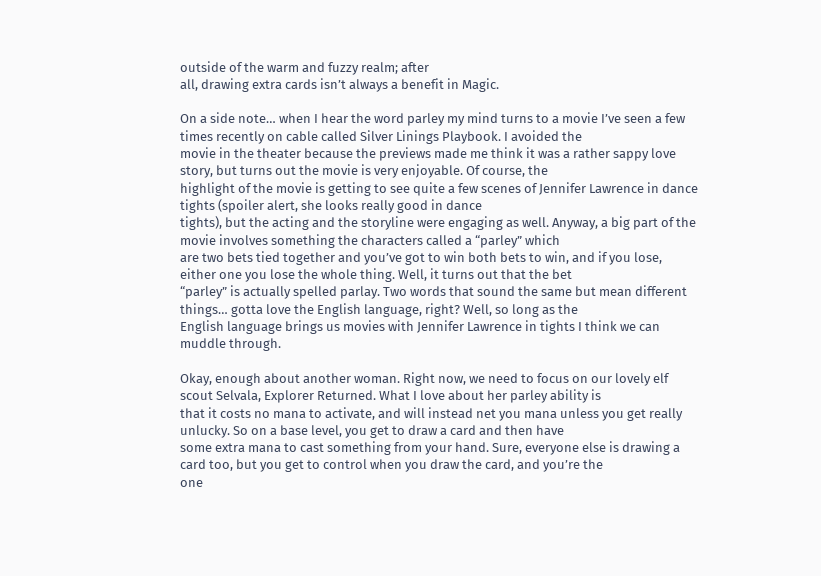outside of the warm and fuzzy realm; after
all, drawing extra cards isn’t always a benefit in Magic.

On a side note… when I hear the word parley my mind turns to a movie I’ve seen a few times recently on cable called Silver Linings Playbook. I avoided the
movie in the theater because the previews made me think it was a rather sappy love story, but turns out the movie is very enjoyable. Of course, the
highlight of the movie is getting to see quite a few scenes of Jennifer Lawrence in dance tights (spoiler alert, she looks really good in dance
tights), but the acting and the storyline were engaging as well. Anyway, a big part of the movie involves something the characters called a “parley” which
are two bets tied together and you’ve got to win both bets to win, and if you lose, either one you lose the whole thing. Well, it turns out that the bet
“parley” is actually spelled parlay. Two words that sound the same but mean different things… gotta love the English language, right? Well, so long as the
English language brings us movies with Jennifer Lawrence in tights I think we can muddle through.

Okay, enough about another woman. Right now, we need to focus on our lovely elf scout Selvala, Explorer Returned. What I love about her parley ability is
that it costs no mana to activate, and will instead net you mana unless you get really unlucky. So on a base level, you get to draw a card and then have
some extra mana to cast something from your hand. Sure, everyone else is drawing a card too, but you get to control when you draw the card, and you’re the
one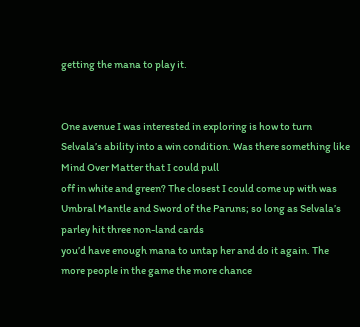getting the mana to play it.


One avenue I was interested in exploring is how to turn Selvala’s ability into a win condition. Was there something like Mind Over Matter that I could pull
off in white and green? The closest I could come up with was Umbral Mantle and Sword of the Paruns; so long as Selvala’s parley hit three non-land cards
you’d have enough mana to untap her and do it again. The more people in the game the more chance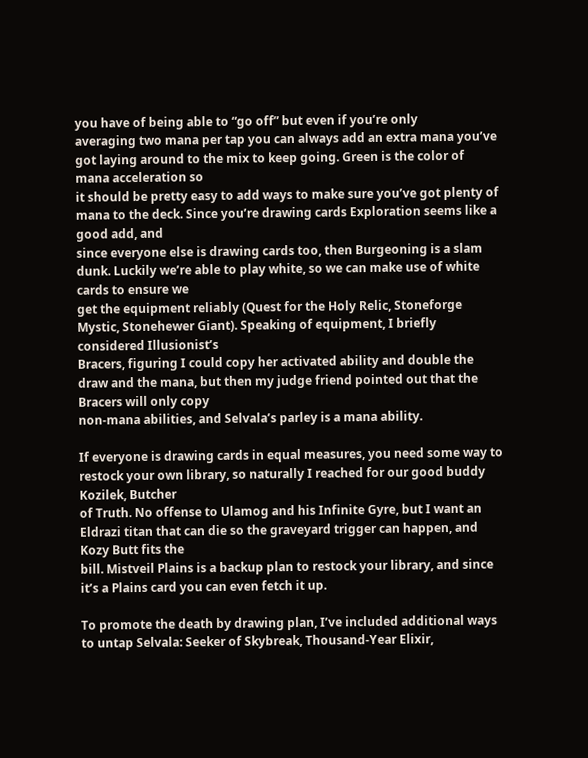you have of being able to “go off” but even if you’re only
averaging two mana per tap you can always add an extra mana you’ve got laying around to the mix to keep going. Green is the color of mana acceleration so
it should be pretty easy to add ways to make sure you’ve got plenty of mana to the deck. Since you’re drawing cards Exploration seems like a good add, and
since everyone else is drawing cards too, then Burgeoning is a slam dunk. Luckily we’re able to play white, so we can make use of white cards to ensure we
get the equipment reliably (Quest for the Holy Relic, Stoneforge Mystic, Stonehewer Giant). Speaking of equipment, I briefly considered Illusionist’s
Bracers, figuring I could copy her activated ability and double the draw and the mana, but then my judge friend pointed out that the Bracers will only copy
non-mana abilities, and Selvala’s parley is a mana ability.

If everyone is drawing cards in equal measures, you need some way to restock your own library, so naturally I reached for our good buddy Kozilek, Butcher
of Truth. No offense to Ulamog and his Infinite Gyre, but I want an Eldrazi titan that can die so the graveyard trigger can happen, and Kozy Butt fits the
bill. Mistveil Plains is a backup plan to restock your library, and since it’s a Plains card you can even fetch it up.

To promote the death by drawing plan, I’ve included additional ways to untap Selvala: Seeker of Skybreak, Thousand-Year Elixir,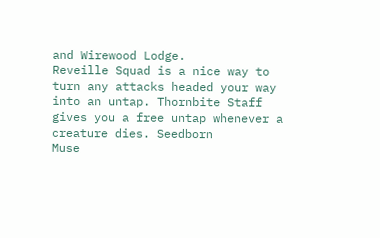and Wirewood Lodge.
Reveille Squad is a nice way to turn any attacks headed your way into an untap. Thornbite Staff gives you a free untap whenever a creature dies. Seedborn
Muse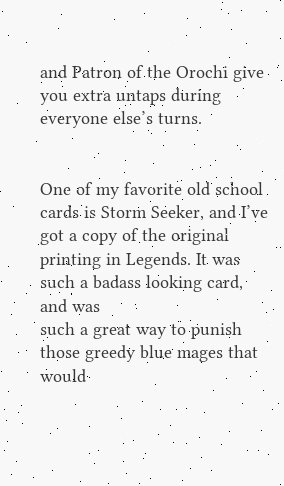and Patron of the Orochi give you extra untaps during everyone else’s turns.


One of my favorite old school cards is Storm Seeker, and I’ve got a copy of the original printing in Legends. It was such a badass looking card, and was
such a great way to punish those greedy blue mages that would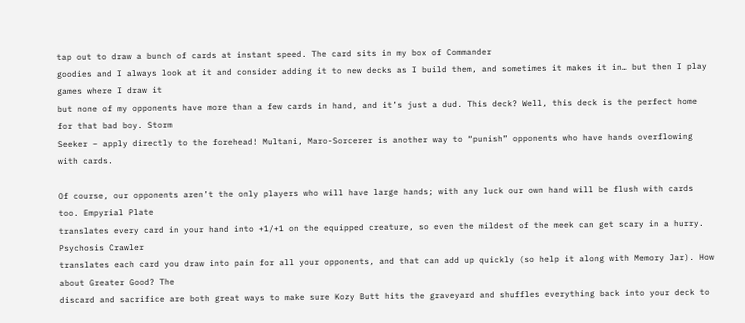tap out to draw a bunch of cards at instant speed. The card sits in my box of Commander
goodies and I always look at it and consider adding it to new decks as I build them, and sometimes it makes it in… but then I play games where I draw it
but none of my opponents have more than a few cards in hand, and it’s just a dud. This deck? Well, this deck is the perfect home for that bad boy. Storm
Seeker – apply directly to the forehead! Multani, Maro-Sorcerer is another way to “punish” opponents who have hands overflowing with cards.

Of course, our opponents aren’t the only players who will have large hands; with any luck our own hand will be flush with cards too. Empyrial Plate
translates every card in your hand into +1/+1 on the equipped creature, so even the mildest of the meek can get scary in a hurry. Psychosis Crawler
translates each card you draw into pain for all your opponents, and that can add up quickly (so help it along with Memory Jar). How about Greater Good? The
discard and sacrifice are both great ways to make sure Kozy Butt hits the graveyard and shuffles everything back into your deck to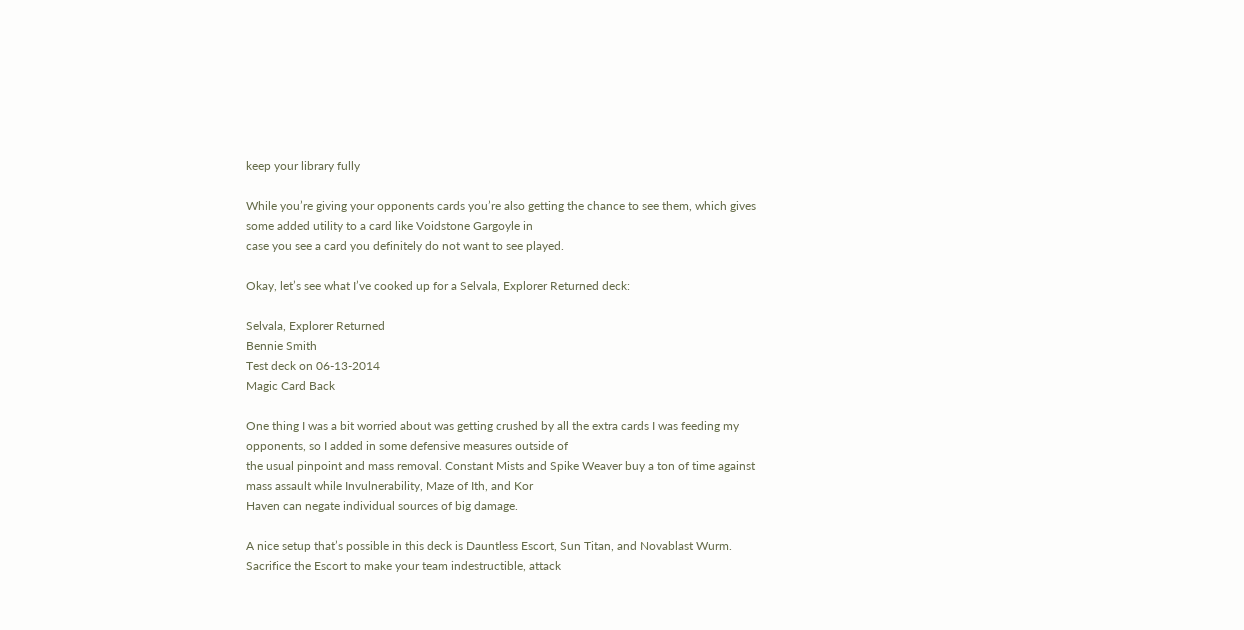keep your library fully

While you’re giving your opponents cards you’re also getting the chance to see them, which gives some added utility to a card like Voidstone Gargoyle in
case you see a card you definitely do not want to see played.

Okay, let’s see what I’ve cooked up for a Selvala, Explorer Returned deck:

Selvala, Explorer Returned
Bennie Smith
Test deck on 06-13-2014
Magic Card Back

One thing I was a bit worried about was getting crushed by all the extra cards I was feeding my opponents, so I added in some defensive measures outside of
the usual pinpoint and mass removal. Constant Mists and Spike Weaver buy a ton of time against mass assault while Invulnerability, Maze of Ith, and Kor
Haven can negate individual sources of big damage.

A nice setup that’s possible in this deck is Dauntless Escort, Sun Titan, and Novablast Wurm. Sacrifice the Escort to make your team indestructible, attack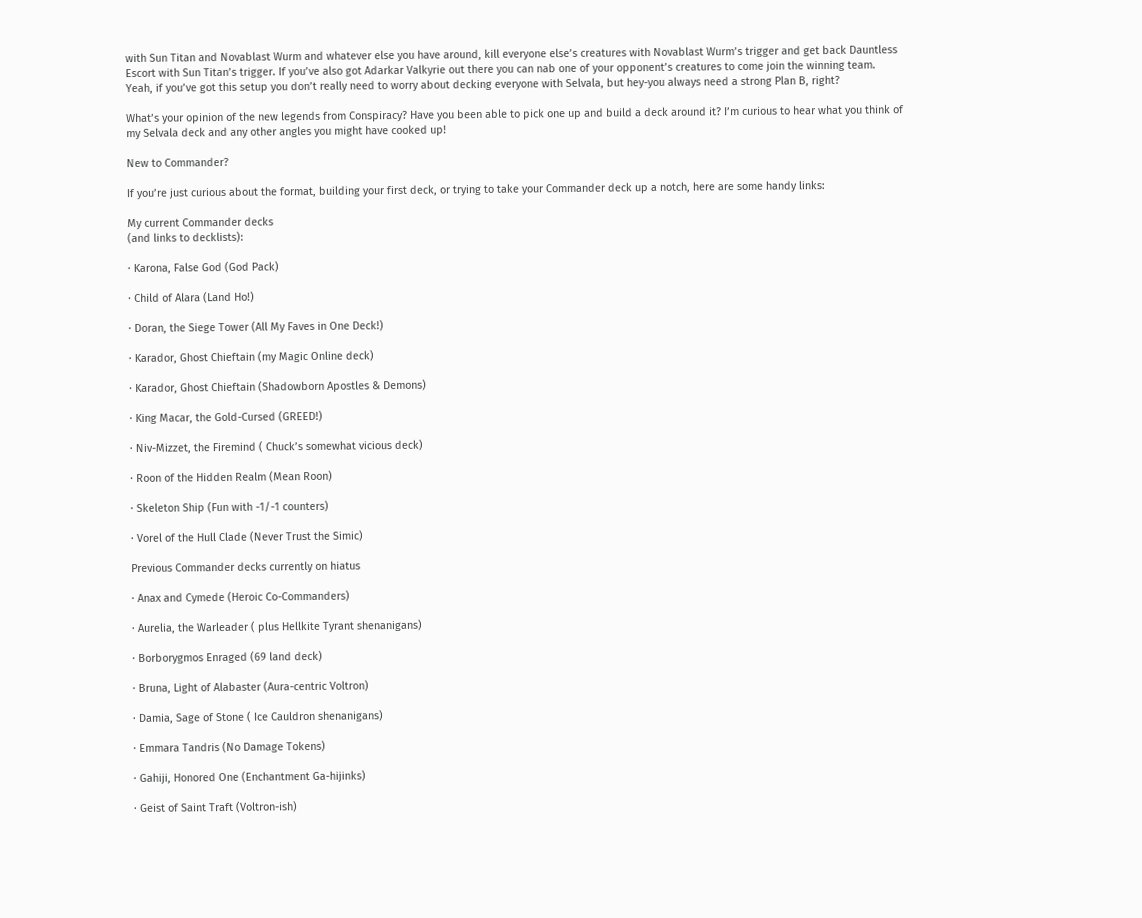with Sun Titan and Novablast Wurm and whatever else you have around, kill everyone else’s creatures with Novablast Wurm’s trigger and get back Dauntless
Escort with Sun Titan’s trigger. If you’ve also got Adarkar Valkyrie out there you can nab one of your opponent’s creatures to come join the winning team.
Yeah, if you’ve got this setup you don’t really need to worry about decking everyone with Selvala, but hey-you always need a strong Plan B, right?

What’s your opinion of the new legends from Conspiracy? Have you been able to pick one up and build a deck around it? I’m curious to hear what you think of
my Selvala deck and any other angles you might have cooked up!

New to Commander?

If you’re just curious about the format, building your first deck, or trying to take your Commander deck up a notch, here are some handy links:

My current Commander decks
(and links to decklists):

· Karona, False God (God Pack)

· Child of Alara (Land Ho!)

· Doran, the Siege Tower (All My Faves in One Deck!)

· Karador, Ghost Chieftain (my Magic Online deck)

· Karador, Ghost Chieftain (Shadowborn Apostles & Demons)

· King Macar, the Gold-Cursed (GREED!)

· Niv-Mizzet, the Firemind ( Chuck’s somewhat vicious deck)

· Roon of the Hidden Realm (Mean Roon)

· Skeleton Ship (Fun with -1/-1 counters)

· Vorel of the Hull Clade (Never Trust the Simic)

Previous Commander decks currently on hiatus

· Anax and Cymede (Heroic Co-Commanders)

· Aurelia, the Warleader ( plus Hellkite Tyrant shenanigans)

· Borborygmos Enraged (69 land deck)

· Bruna, Light of Alabaster (Aura-centric Voltron)

· Damia, Sage of Stone ( Ice Cauldron shenanigans)

· Emmara Tandris (No Damage Tokens)

· Gahiji, Honored One (Enchantment Ga-hijinks)

· Geist of Saint Traft (Voltron-ish)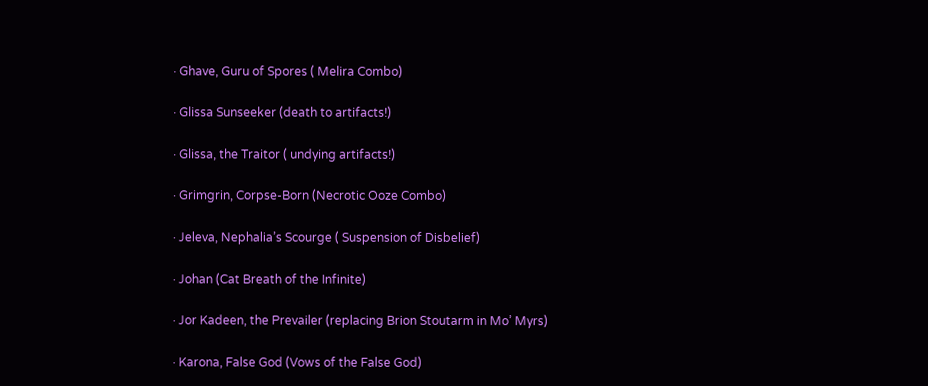· Ghave, Guru of Spores ( Melira Combo)

· Glissa Sunseeker (death to artifacts!)

· Glissa, the Traitor ( undying artifacts!)

· Grimgrin, Corpse-Born (Necrotic Ooze Combo)

· Jeleva, Nephalia’s Scourge ( Suspension of Disbelief)

· Johan (Cat Breath of the Infinite)

· Jor Kadeen, the Prevailer (replacing Brion Stoutarm in Mo’ Myrs)

· Karona, False God (Vows of the False God)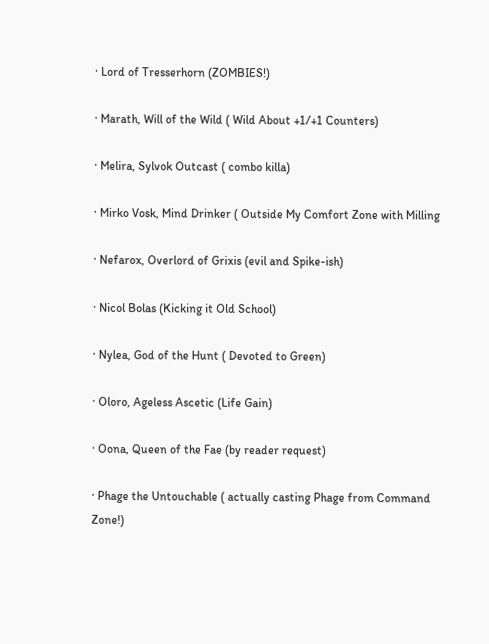· Lord of Tresserhorn (ZOMBIES!)

· Marath, Will of the Wild ( Wild About +1/+1 Counters)

· Melira, Sylvok Outcast ( combo killa)

· Mirko Vosk, Mind Drinker ( Outside My Comfort Zone with Milling

· Nefarox, Overlord of Grixis (evil and Spike-ish)

· Nicol Bolas (Kicking it Old School)

· Nylea, God of the Hunt ( Devoted to Green)

· Oloro, Ageless Ascetic (Life Gain)

· Oona, Queen of the Fae (by reader request)

· Phage the Untouchable ( actually casting Phage from Command Zone!)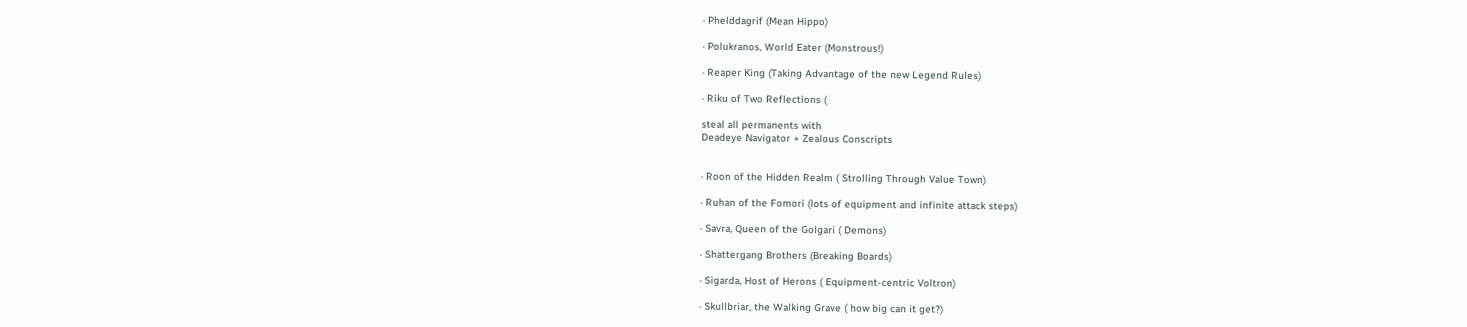· Phelddagrif (Mean Hippo)

· Polukranos, World Eater (Monstrous!)

· Reaper King (Taking Advantage of the new Legend Rules)

· Riku of Two Reflections (

steal all permanents with
Deadeye Navigator + Zealous Conscripts


· Roon of the Hidden Realm ( Strolling Through Value Town)

· Ruhan of the Fomori (lots of equipment and infinite attack steps)

· Savra, Queen of the Golgari ( Demons)

· Shattergang Brothers (Breaking Boards)

· Sigarda, Host of Herons ( Equipment-centric Voltron)

· Skullbriar, the Walking Grave ( how big can it get?)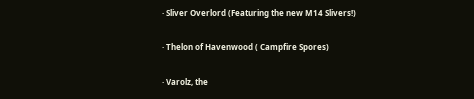· Sliver Overlord (Featuring the new M14 Slivers!)

· Thelon of Havenwood ( Campfire Spores)

· Varolz, the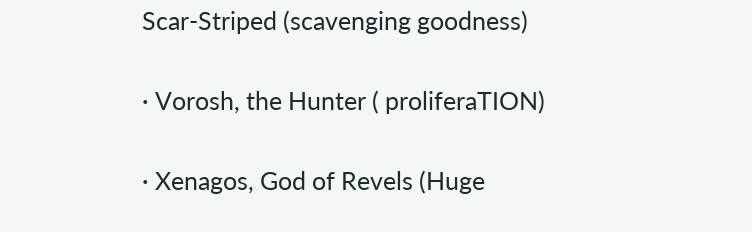Scar-Striped (scavenging goodness)

· Vorosh, the Hunter ( proliferaTION)

· Xenagos, God of Revels (Huge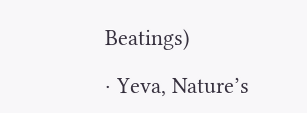Beatings)

· Yeva, Nature’s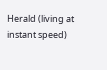Herald (living at instant speed)